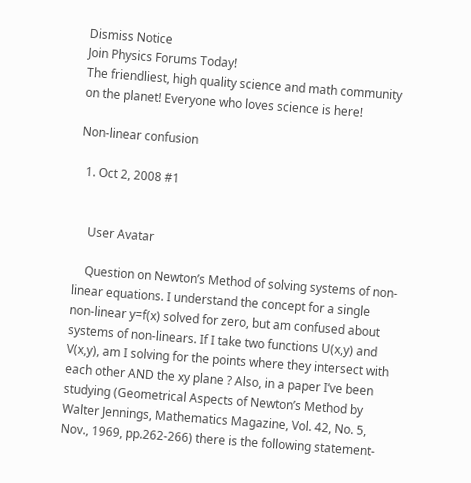Dismiss Notice
Join Physics Forums Today!
The friendliest, high quality science and math community on the planet! Everyone who loves science is here!

Non-linear confusion

  1. Oct 2, 2008 #1


    User Avatar

    Question on Newton’s Method of solving systems of non-linear equations. I understand the concept for a single non-linear y=f(x) solved for zero, but am confused about systems of non-linears. If I take two functions U(x,y) and V(x,y), am I solving for the points where they intersect with each other AND the xy plane ? Also, in a paper I’ve been studying (Geometrical Aspects of Newton’s Method by Walter Jennings, Mathematics Magazine, Vol. 42, No. 5, Nov., 1969, pp.262-266) there is the following statement-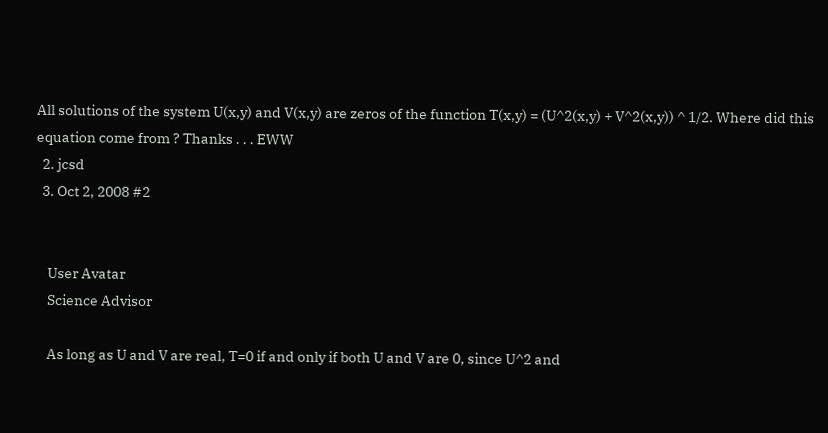All solutions of the system U(x,y) and V(x,y) are zeros of the function T(x,y) = (U^2(x,y) + V^2(x,y)) ^ 1/2. Where did this equation come from ? Thanks . . . EWW
  2. jcsd
  3. Oct 2, 2008 #2


    User Avatar
    Science Advisor

    As long as U and V are real, T=0 if and only if both U and V are 0, since U^2 and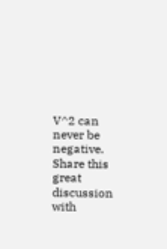V^2 can never be negative.
Share this great discussion with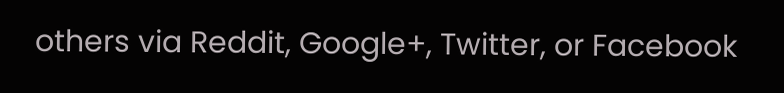others via Reddit, Google+, Twitter, or Facebook